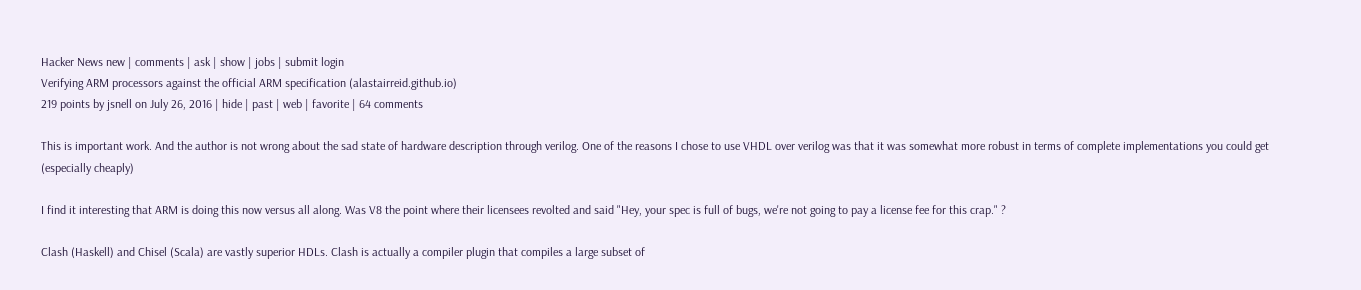Hacker News new | comments | ask | show | jobs | submit login
Verifying ARM processors against the official ARM specification (alastairreid.github.io)
219 points by jsnell on July 26, 2016 | hide | past | web | favorite | 64 comments

This is important work. And the author is not wrong about the sad state of hardware description through verilog. One of the reasons I chose to use VHDL over verilog was that it was somewhat more robust in terms of complete implementations you could get (especially cheaply)

I find it interesting that ARM is doing this now versus all along. Was V8 the point where their licensees revolted and said "Hey, your spec is full of bugs, we're not going to pay a license fee for this crap." ?

Clash (Haskell) and Chisel (Scala) are vastly superior HDLs. Clash is actually a compiler plugin that compiles a large subset of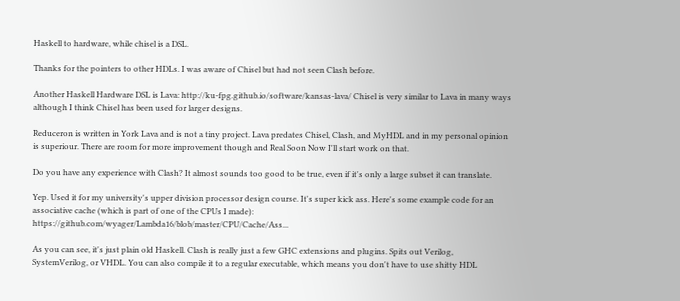Haskell to hardware, while chisel is a DSL.

Thanks for the pointers to other HDLs. I was aware of Chisel but had not seen Clash before.

Another Haskell Hardware DSL is Lava: http://ku-fpg.github.io/software/kansas-lava/ Chisel is very similar to Lava in many ways although I think Chisel has been used for larger designs.

Reduceron is written in York Lava and is not a tiny project. Lava predates Chisel, Clash, and MyHDL and in my personal opinion is superiour. There are room for more improvement though and Real Soon Now I'll start work on that.

Do you have any experience with Clash? It almost sounds too good to be true, even if it's only a large subset it can translate.

Yep. Used it for my university's upper division processor design course. It's super kick ass. Here's some example code for an associative cache (which is part of one of the CPUs I made): https://github.com/wyager/Lambda16/blob/master/CPU/Cache/Ass...

As you can see, it's just plain old Haskell. Clash is really just a few GHC extensions and plugins. Spits out Verilog, SystemVerilog, or VHDL. You can also compile it to a regular executable, which means you don't have to use shitty HDL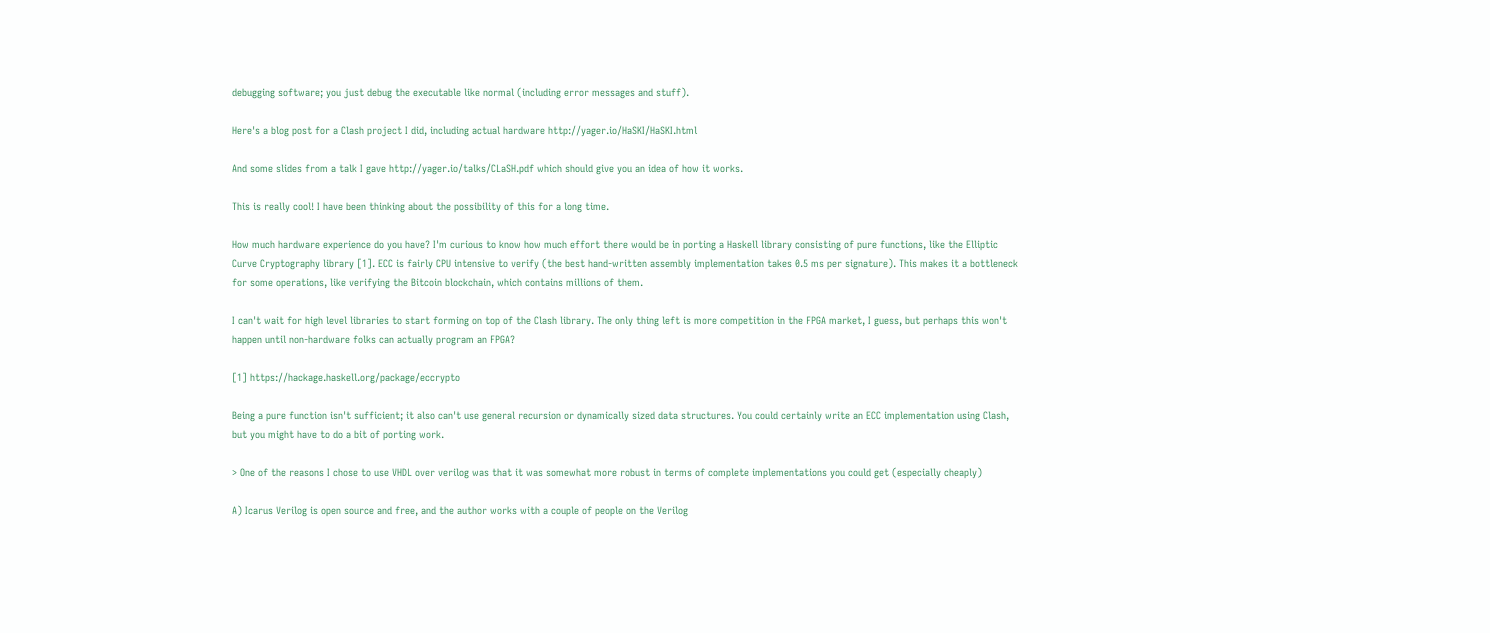debugging software; you just debug the executable like normal (including error messages and stuff).

Here's a blog post for a Clash project I did, including actual hardware http://yager.io/HaSKI/HaSKI.html

And some slides from a talk I gave http://yager.io/talks/CLaSH.pdf which should give you an idea of how it works.

This is really cool! I have been thinking about the possibility of this for a long time.

How much hardware experience do you have? I'm curious to know how much effort there would be in porting a Haskell library consisting of pure functions, like the Elliptic Curve Cryptography library [1]. ECC is fairly CPU intensive to verify (the best hand-written assembly implementation takes 0.5 ms per signature). This makes it a bottleneck for some operations, like verifying the Bitcoin blockchain, which contains millions of them.

I can't wait for high level libraries to start forming on top of the Clash library. The only thing left is more competition in the FPGA market, I guess, but perhaps this won't happen until non-hardware folks can actually program an FPGA?

[1] https://hackage.haskell.org/package/eccrypto

Being a pure function isn't sufficient; it also can't use general recursion or dynamically sized data structures. You could certainly write an ECC implementation using Clash, but you might have to do a bit of porting work.

> One of the reasons I chose to use VHDL over verilog was that it was somewhat more robust in terms of complete implementations you could get (especially cheaply)

A) Icarus Verilog is open source and free, and the author works with a couple of people on the Verilog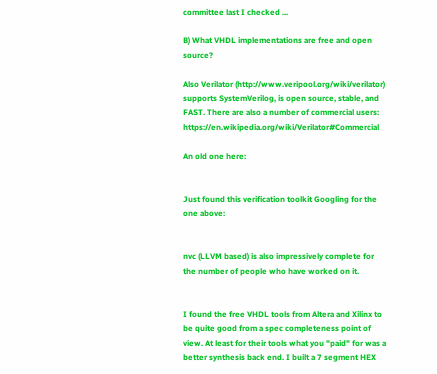committee last I checked ...

B) What VHDL implementations are free and open source?

Also Verilator (http://www.veripool.org/wiki/verilator) supports SystemVerilog, is open source, stable, and FAST. There are also a number of commercial users: https://en.wikipedia.org/wiki/Verilator#Commercial

An old one here:


Just found this verification toolkit Googling for the one above:


nvc (LLVM based) is also impressively complete for the number of people who have worked on it.


I found the free VHDL tools from Altera and Xilinx to be quite good from a spec completeness point of view. At least for their tools what you "paid" for was a better synthesis back end. I built a 7 segment HEX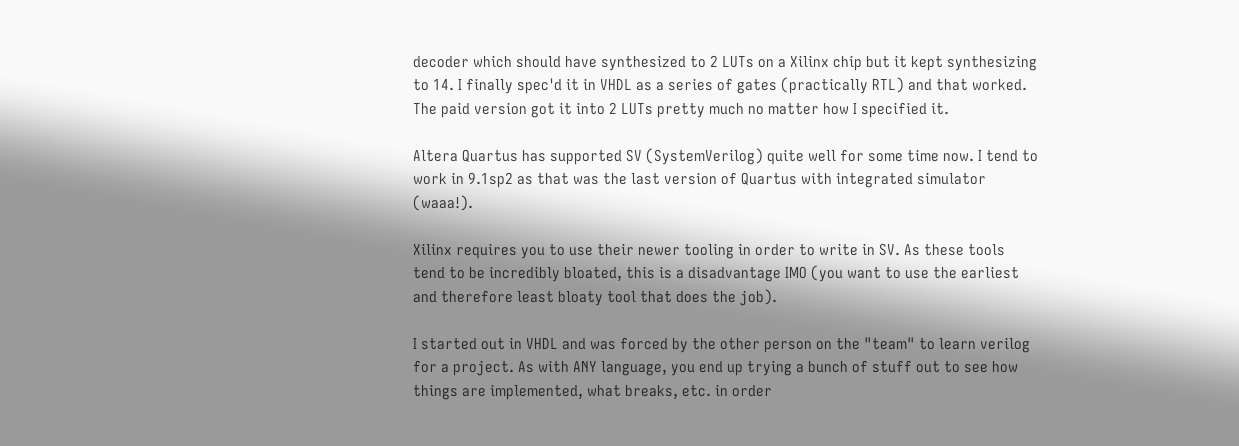decoder which should have synthesized to 2 LUTs on a Xilinx chip but it kept synthesizing to 14. I finally spec'd it in VHDL as a series of gates (practically RTL) and that worked. The paid version got it into 2 LUTs pretty much no matter how I specified it.

Altera Quartus has supported SV (SystemVerilog) quite well for some time now. I tend to work in 9.1sp2 as that was the last version of Quartus with integrated simulator (waaa!).

Xilinx requires you to use their newer tooling in order to write in SV. As these tools tend to be incredibly bloated, this is a disadvantage IMO (you want to use the earliest and therefore least bloaty tool that does the job).

I started out in VHDL and was forced by the other person on the "team" to learn verilog for a project. As with ANY language, you end up trying a bunch of stuff out to see how things are implemented, what breaks, etc. in order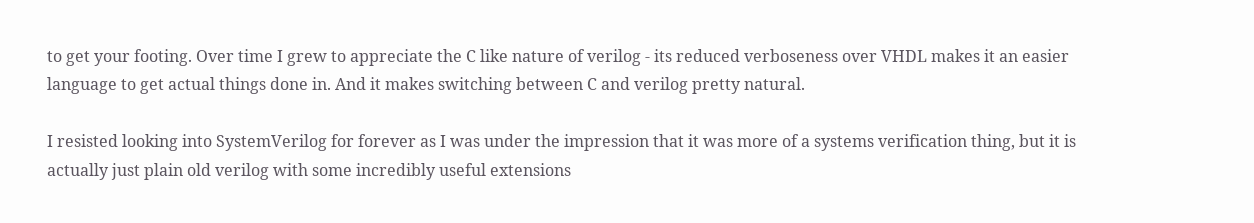to get your footing. Over time I grew to appreciate the C like nature of verilog - its reduced verboseness over VHDL makes it an easier language to get actual things done in. And it makes switching between C and verilog pretty natural.

I resisted looking into SystemVerilog for forever as I was under the impression that it was more of a systems verification thing, but it is actually just plain old verilog with some incredibly useful extensions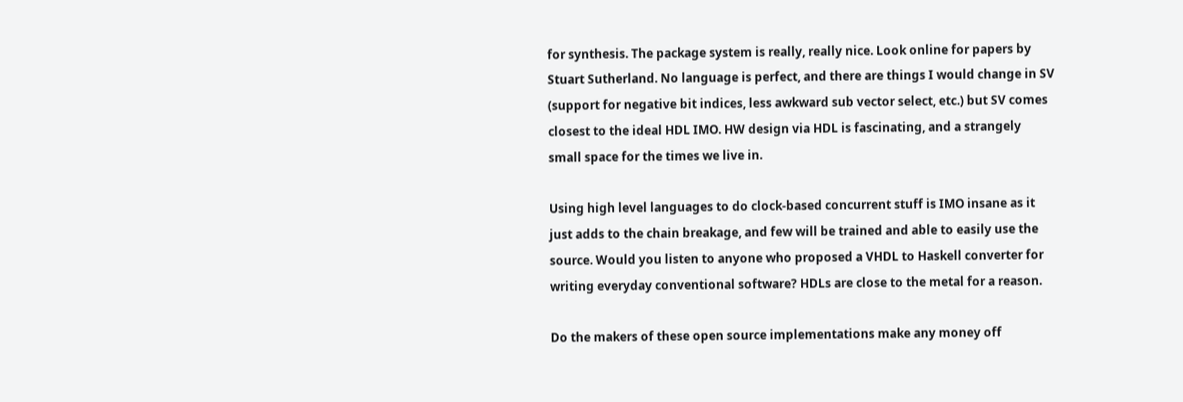for synthesis. The package system is really, really nice. Look online for papers by Stuart Sutherland. No language is perfect, and there are things I would change in SV (support for negative bit indices, less awkward sub vector select, etc.) but SV comes closest to the ideal HDL IMO. HW design via HDL is fascinating, and a strangely small space for the times we live in.

Using high level languages to do clock-based concurrent stuff is IMO insane as it just adds to the chain breakage, and few will be trained and able to easily use the source. Would you listen to anyone who proposed a VHDL to Haskell converter for writing everyday conventional software? HDLs are close to the metal for a reason.

Do the makers of these open source implementations make any money off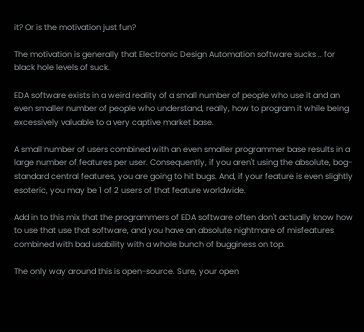it? Or is the motivation just fun?

The motivation is generally that Electronic Design Automation software sucks .. for black hole levels of suck.

EDA software exists in a weird reality of a small number of people who use it and an even smaller number of people who understand, really, how to program it while being excessively valuable to a very captive market base.

A small number of users combined with an even smaller programmer base results in a large number of features per user. Consequently, if you aren't using the absolute, bog-standard central features, you are going to hit bugs. And, if your feature is even slightly esoteric, you may be 1 of 2 users of that feature worldwide.

Add in to this mix that the programmers of EDA software often don't actually know how to use that use that software, and you have an absolute nightmare of misfeatures combined with bad usability with a whole bunch of bugginess on top.

The only way around this is open-source. Sure, your open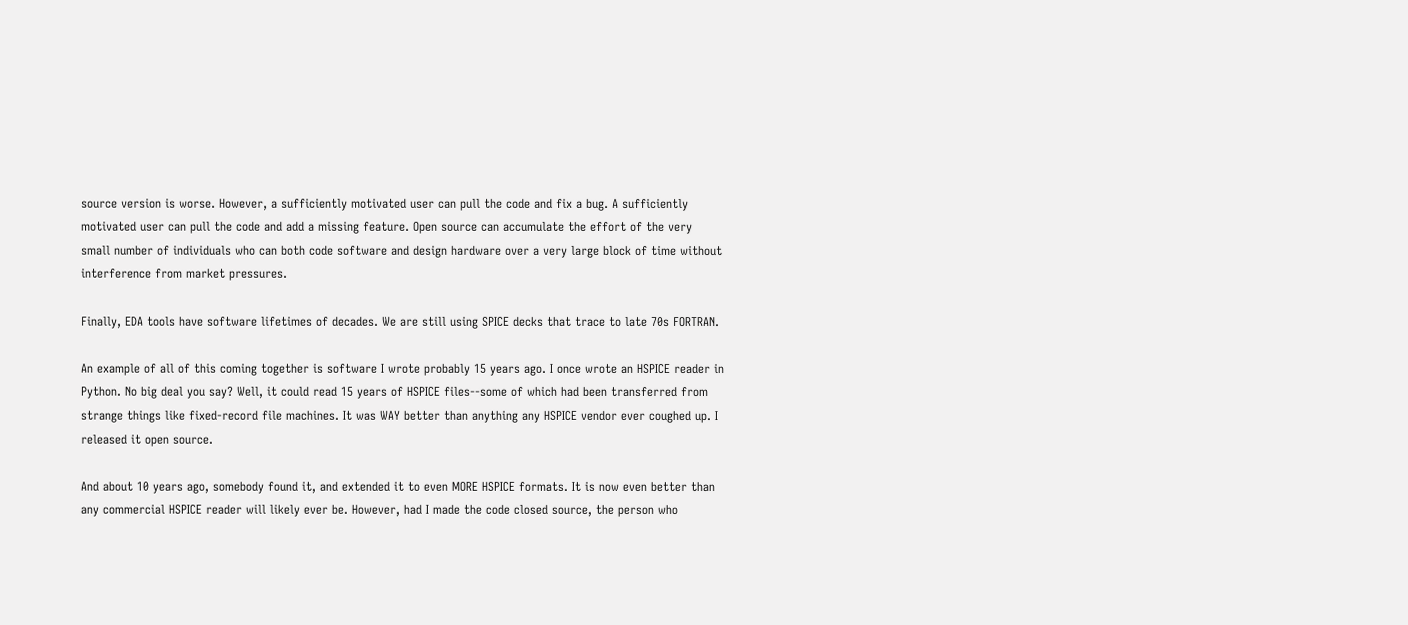source version is worse. However, a sufficiently motivated user can pull the code and fix a bug. A sufficiently motivated user can pull the code and add a missing feature. Open source can accumulate the effort of the very small number of individuals who can both code software and design hardware over a very large block of time without interference from market pressures.

Finally, EDA tools have software lifetimes of decades. We are still using SPICE decks that trace to late 70s FORTRAN.

An example of all of this coming together is software I wrote probably 15 years ago. I once wrote an HSPICE reader in Python. No big deal you say? Well, it could read 15 years of HSPICE files--some of which had been transferred from strange things like fixed-record file machines. It was WAY better than anything any HSPICE vendor ever coughed up. I released it open source.

And about 10 years ago, somebody found it, and extended it to even MORE HSPICE formats. It is now even better than any commercial HSPICE reader will likely ever be. However, had I made the code closed source, the person who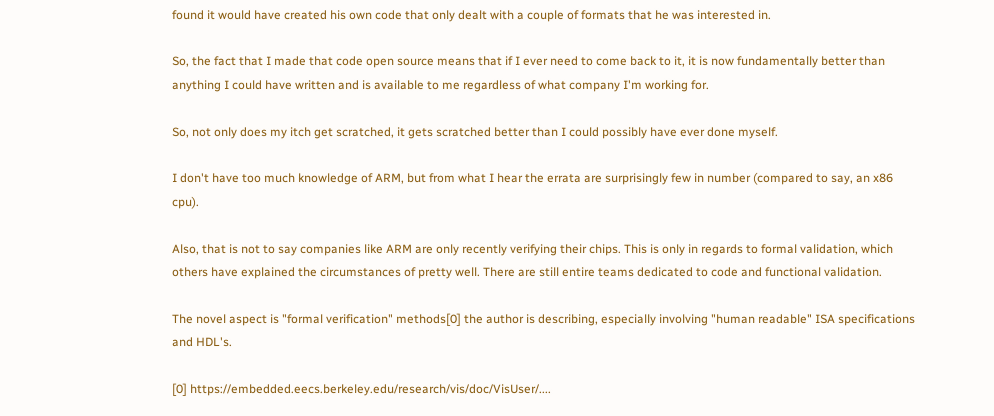found it would have created his own code that only dealt with a couple of formats that he was interested in.

So, the fact that I made that code open source means that if I ever need to come back to it, it is now fundamentally better than anything I could have written and is available to me regardless of what company I'm working for.

So, not only does my itch get scratched, it gets scratched better than I could possibly have ever done myself.

I don't have too much knowledge of ARM, but from what I hear the errata are surprisingly few in number (compared to say, an x86 cpu).

Also, that is not to say companies like ARM are only recently verifying their chips. This is only in regards to formal validation, which others have explained the circumstances of pretty well. There are still entire teams dedicated to code and functional validation.

The novel aspect is "formal verification" methods[0] the author is describing, especially involving "human readable" ISA specifications and HDL's.

[0] https://embedded.eecs.berkeley.edu/research/vis/doc/VisUser/....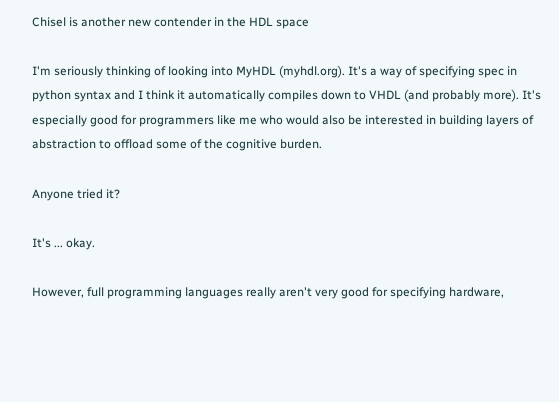Chisel is another new contender in the HDL space

I'm seriously thinking of looking into MyHDL (myhdl.org). It's a way of specifying spec in python syntax and I think it automatically compiles down to VHDL (and probably more). It's especially good for programmers like me who would also be interested in building layers of abstraction to offload some of the cognitive burden.

Anyone tried it?

It's ... okay.

However, full programming languages really aren't very good for specifying hardware,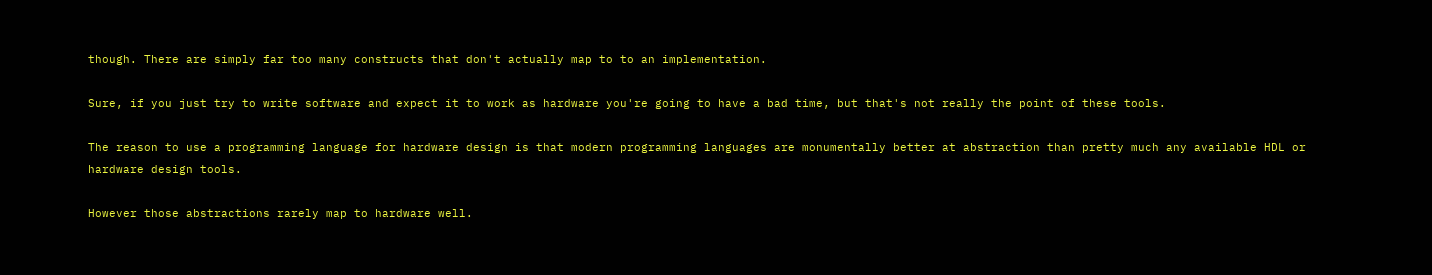though. There are simply far too many constructs that don't actually map to to an implementation.

Sure, if you just try to write software and expect it to work as hardware you're going to have a bad time, but that's not really the point of these tools.

The reason to use a programming language for hardware design is that modern programming languages are monumentally better at abstraction than pretty much any available HDL or hardware design tools.

However those abstractions rarely map to hardware well.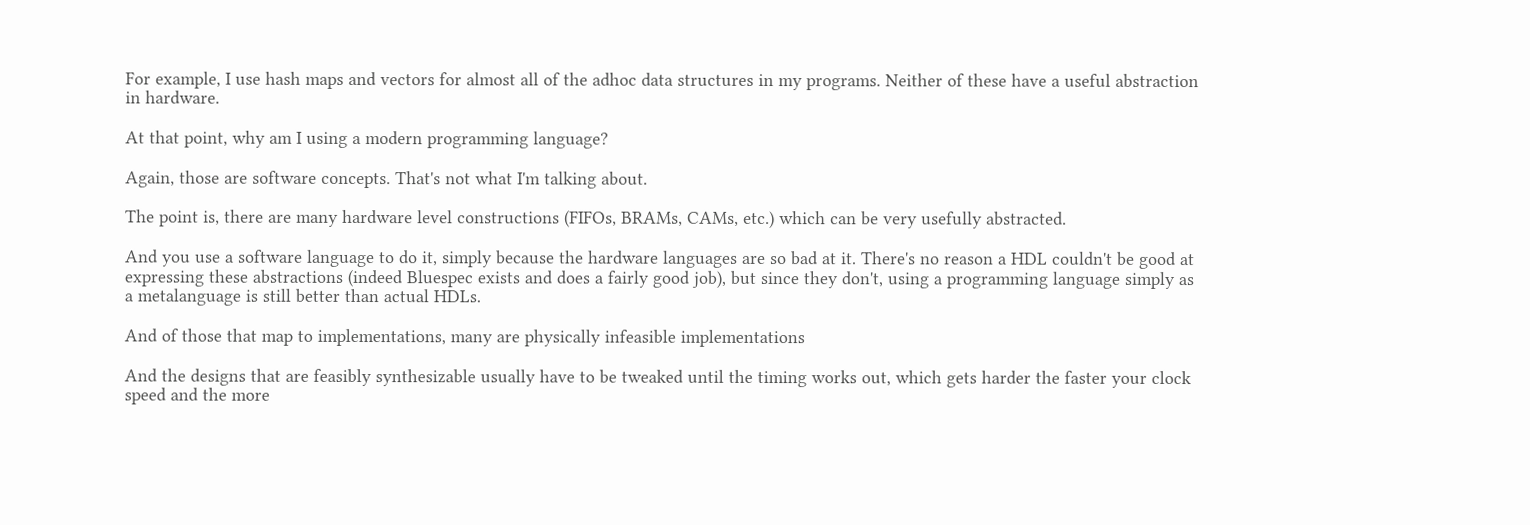For example, I use hash maps and vectors for almost all of the adhoc data structures in my programs. Neither of these have a useful abstraction in hardware.

At that point, why am I using a modern programming language?

Again, those are software concepts. That's not what I'm talking about.

The point is, there are many hardware level constructions (FIFOs, BRAMs, CAMs, etc.) which can be very usefully abstracted.

And you use a software language to do it, simply because the hardware languages are so bad at it. There's no reason a HDL couldn't be good at expressing these abstractions (indeed Bluespec exists and does a fairly good job), but since they don't, using a programming language simply as a metalanguage is still better than actual HDLs.

And of those that map to implementations, many are physically infeasible implementations

And the designs that are feasibly synthesizable usually have to be tweaked until the timing works out, which gets harder the faster your clock speed and the more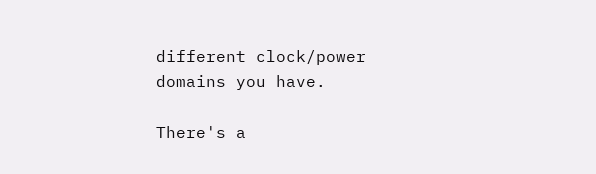different clock/power domains you have.

There's a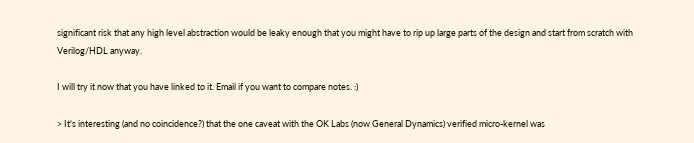significant risk that any high level abstraction would be leaky enough that you might have to rip up large parts of the design and start from scratch with Verilog/HDL anyway.

I will try it now that you have linked to it. Email if you want to compare notes. :)

> It's interesting (and no coincidence?) that the one caveat with the OK Labs (now General Dynamics) verified micro-kernel was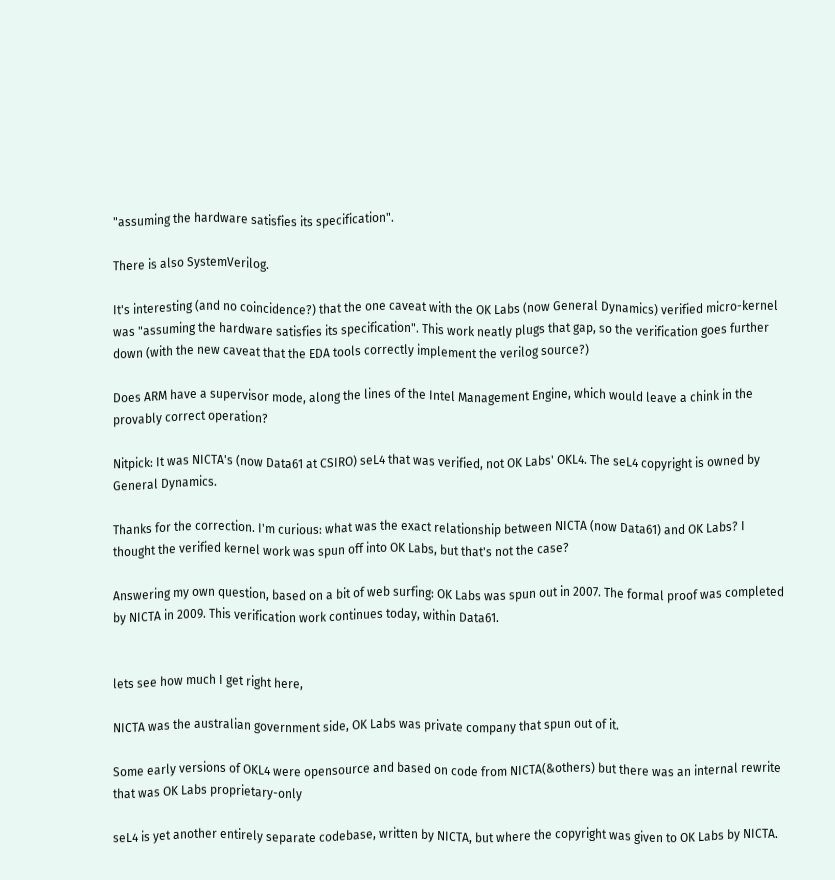"assuming the hardware satisfies its specification".

There is also SystemVerilog.

It's interesting (and no coincidence?) that the one caveat with the OK Labs (now General Dynamics) verified micro-kernel was "assuming the hardware satisfies its specification". This work neatly plugs that gap, so the verification goes further down (with the new caveat that the EDA tools correctly implement the verilog source?)

Does ARM have a supervisor mode, along the lines of the Intel Management Engine, which would leave a chink in the provably correct operation?

Nitpick: It was NICTA's (now Data61 at CSIRO) seL4 that was verified, not OK Labs' OKL4. The seL4 copyright is owned by General Dynamics.

Thanks for the correction. I'm curious: what was the exact relationship between NICTA (now Data61) and OK Labs? I thought the verified kernel work was spun off into OK Labs, but that's not the case?

Answering my own question, based on a bit of web surfing: OK Labs was spun out in 2007. The formal proof was completed by NICTA in 2009. This verification work continues today, within Data61.


lets see how much I get right here,

NICTA was the australian government side, OK Labs was private company that spun out of it.

Some early versions of OKL4 were opensource and based on code from NICTA(&others) but there was an internal rewrite that was OK Labs proprietary-only

seL4 is yet another entirely separate codebase, written by NICTA, but where the copyright was given to OK Labs by NICTA.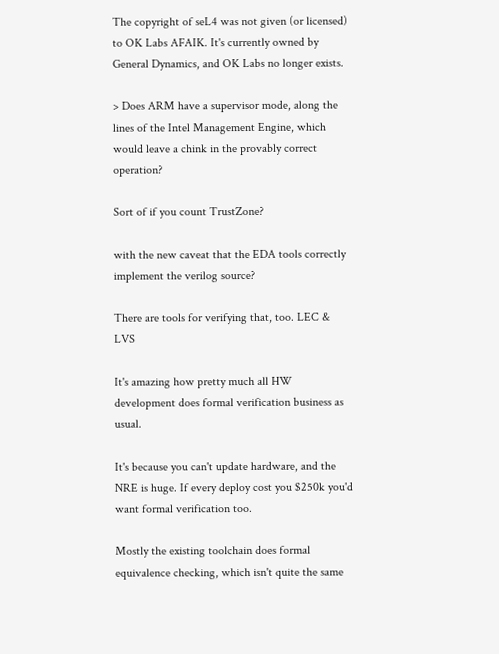The copyright of seL4 was not given (or licensed) to OK Labs AFAIK. It's currently owned by General Dynamics, and OK Labs no longer exists.

> Does ARM have a supervisor mode, along the lines of the Intel Management Engine, which would leave a chink in the provably correct operation?

Sort of if you count TrustZone?

with the new caveat that the EDA tools correctly implement the verilog source?

There are tools for verifying that, too. LEC & LVS

It's amazing how pretty much all HW development does formal verification business as usual.

It's because you can't update hardware, and the NRE is huge. If every deploy cost you $250k you'd want formal verification too.

Mostly the existing toolchain does formal equivalence checking, which isn't quite the same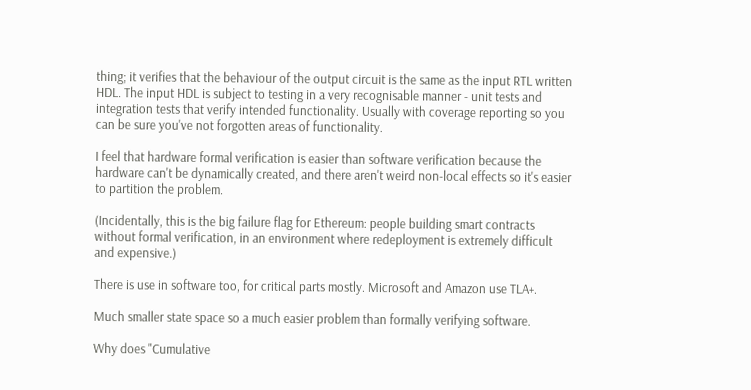thing; it verifies that the behaviour of the output circuit is the same as the input RTL written HDL. The input HDL is subject to testing in a very recognisable manner - unit tests and integration tests that verify intended functionality. Usually with coverage reporting so you can be sure you've not forgotten areas of functionality.

I feel that hardware formal verification is easier than software verification because the hardware can't be dynamically created, and there aren't weird non-local effects so it's easier to partition the problem.

(Incidentally, this is the big failure flag for Ethereum: people building smart contracts without formal verification, in an environment where redeployment is extremely difficult and expensive.)

There is use in software too, for critical parts mostly. Microsoft and Amazon use TLA+.

Much smaller state space so a much easier problem than formally verifying software.

Why does "Cumulative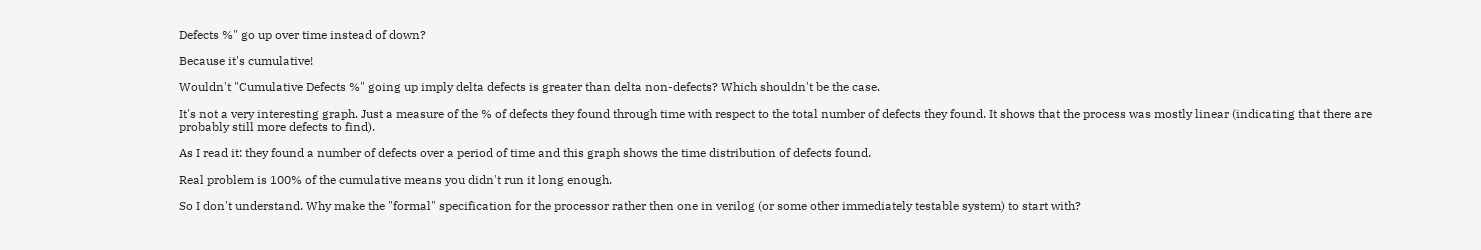Defects %" go up over time instead of down?

Because it's cumulative!

Wouldn't "Cumulative Defects %" going up imply delta defects is greater than delta non-defects? Which shouldn't be the case.

It's not a very interesting graph. Just a measure of the % of defects they found through time with respect to the total number of defects they found. It shows that the process was mostly linear (indicating that there are probably still more defects to find).

As I read it: they found a number of defects over a period of time and this graph shows the time distribution of defects found.

Real problem is 100% of the cumulative means you didn't run it long enough.

So I don't understand. Why make the "formal" specification for the processor rather then one in verilog (or some other immediately testable system) to start with?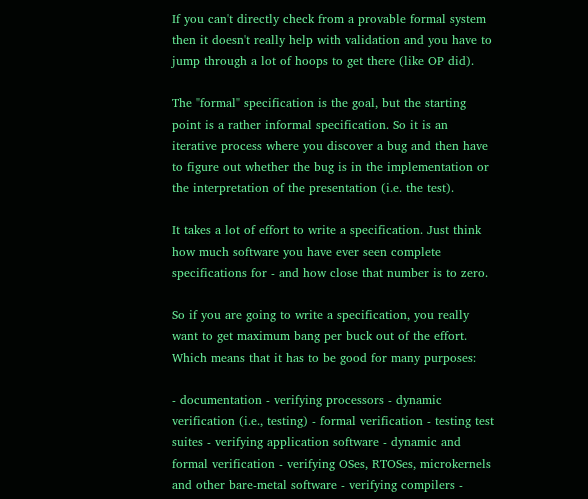If you can't directly check from a provable formal system then it doesn't really help with validation and you have to jump through a lot of hoops to get there (like OP did).

The "formal" specification is the goal, but the starting point is a rather informal specification. So it is an iterative process where you discover a bug and then have to figure out whether the bug is in the implementation or the interpretation of the presentation (i.e. the test).

It takes a lot of effort to write a specification. Just think how much software you have ever seen complete specifications for - and how close that number is to zero.

So if you are going to write a specification, you really want to get maximum bang per buck out of the effort. Which means that it has to be good for many purposes:

- documentation - verifying processors - dynamic verification (i.e., testing) - formal verification - testing test suites - verifying application software - dynamic and formal verification - verifying OSes, RTOSes, microkernels and other bare-metal software - verifying compilers -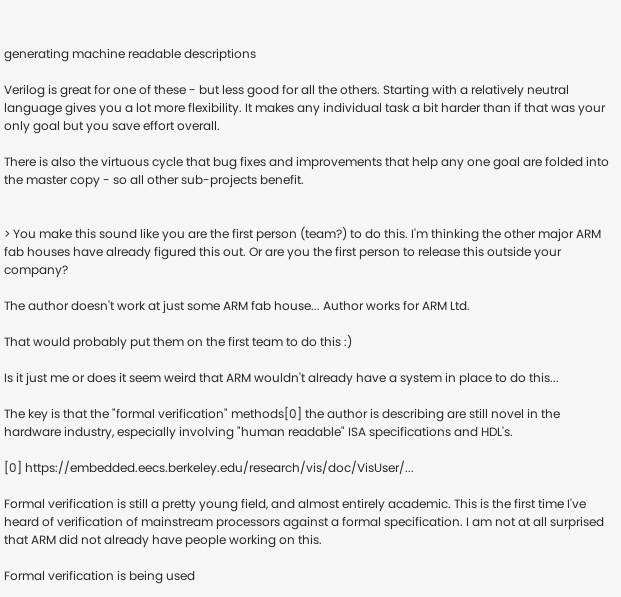generating machine readable descriptions

Verilog is great for one of these - but less good for all the others. Starting with a relatively neutral language gives you a lot more flexibility. It makes any individual task a bit harder than if that was your only goal but you save effort overall.

There is also the virtuous cycle that bug fixes and improvements that help any one goal are folded into the master copy - so all other sub-projects benefit.


> You make this sound like you are the first person (team?) to do this. I'm thinking the other major ARM fab houses have already figured this out. Or are you the first person to release this outside your company?

The author doesn't work at just some ARM fab house... Author works for ARM Ltd.

That would probably put them on the first team to do this :)

Is it just me or does it seem weird that ARM wouldn't already have a system in place to do this...

The key is that the "formal verification" methods[0] the author is describing are still novel in the hardware industry, especially involving "human readable" ISA specifications and HDL's.

[0] https://embedded.eecs.berkeley.edu/research/vis/doc/VisUser/...

Formal verification is still a pretty young field, and almost entirely academic. This is the first time I've heard of verification of mainstream processors against a formal specification. I am not at all surprised that ARM did not already have people working on this.

Formal verification is being used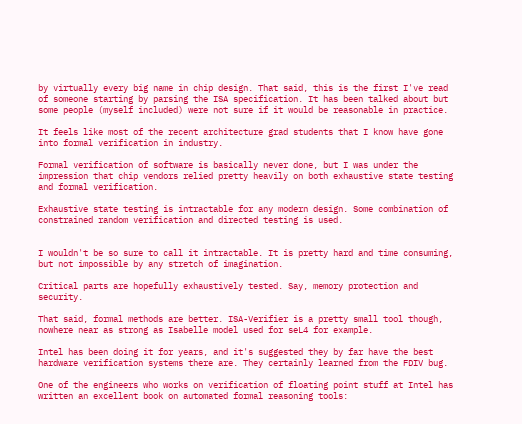by virtually every big name in chip design. That said, this is the first I've read of someone starting by parsing the ISA specification. It has been talked about but some people (myself included) were not sure if it would be reasonable in practice.

It feels like most of the recent architecture grad students that I know have gone into formal verification in industry.

Formal verification of software is basically never done, but I was under the impression that chip vendors relied pretty heavily on both exhaustive state testing and formal verification.

Exhaustive state testing is intractable for any modern design. Some combination of constrained random verification and directed testing is used.


I wouldn't be so sure to call it intractable. It is pretty hard and time consuming, but not impossible by any stretch of imagination.

Critical parts are hopefully exhaustively tested. Say, memory protection and security.

That said, formal methods are better. ISA-Verifier is a pretty small tool though, nowhere near as strong as Isabelle model used for seL4 for example.

Intel has been doing it for years, and it's suggested they by far have the best hardware verification systems there are. They certainly learned from the FDIV bug.

One of the engineers who works on verification of floating point stuff at Intel has written an excellent book on automated formal reasoning tools: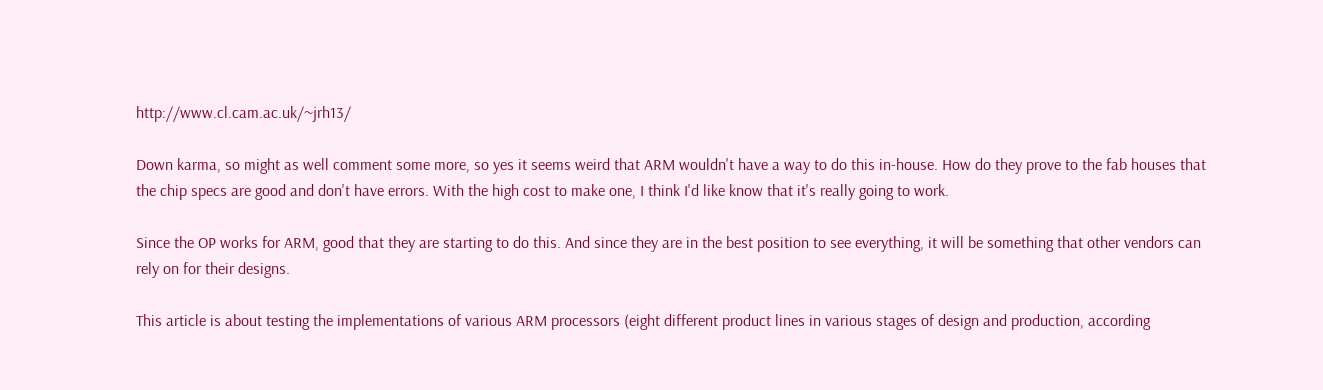http://www.cl.cam.ac.uk/~jrh13/

Down karma, so might as well comment some more, so yes it seems weird that ARM wouldn't have a way to do this in-house. How do they prove to the fab houses that the chip specs are good and don't have errors. With the high cost to make one, I think I'd like know that it's really going to work.

Since the OP works for ARM, good that they are starting to do this. And since they are in the best position to see everything, it will be something that other vendors can rely on for their designs.

This article is about testing the implementations of various ARM processors (eight different product lines in various stages of design and production, according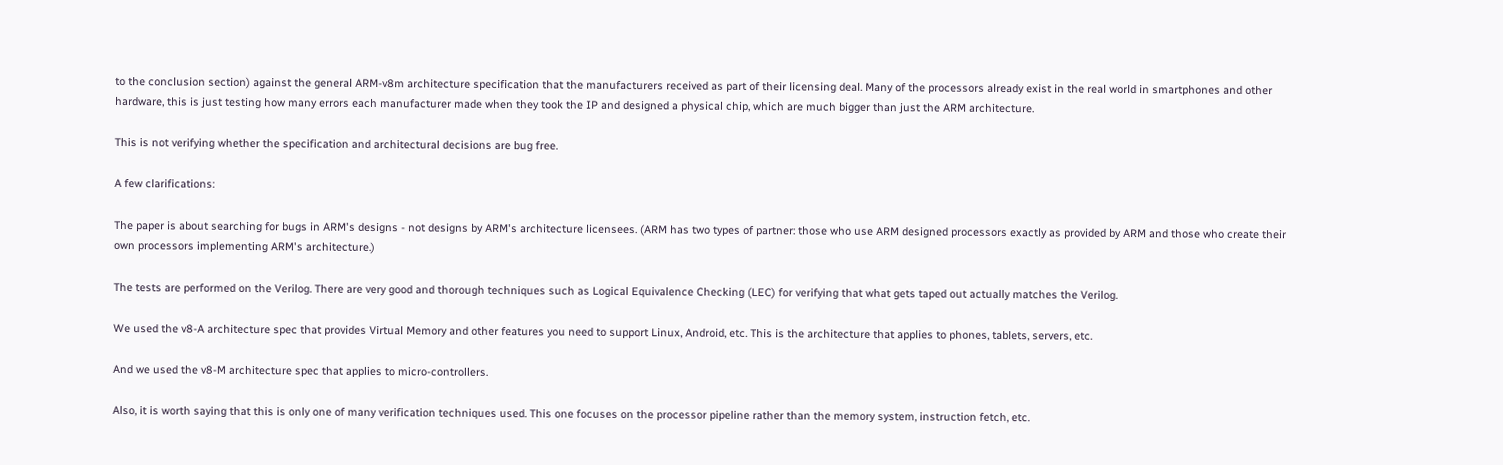to the conclusion section) against the general ARM-v8m architecture specification that the manufacturers received as part of their licensing deal. Many of the processors already exist in the real world in smartphones and other hardware, this is just testing how many errors each manufacturer made when they took the IP and designed a physical chip, which are much bigger than just the ARM architecture.

This is not verifying whether the specification and architectural decisions are bug free.

A few clarifications:

The paper is about searching for bugs in ARM's designs - not designs by ARM's architecture licensees. (ARM has two types of partner: those who use ARM designed processors exactly as provided by ARM and those who create their own processors implementing ARM's architecture.)

The tests are performed on the Verilog. There are very good and thorough techniques such as Logical Equivalence Checking (LEC) for verifying that what gets taped out actually matches the Verilog.

We used the v8-A architecture spec that provides Virtual Memory and other features you need to support Linux, Android, etc. This is the architecture that applies to phones, tablets, servers, etc.

And we used the v8-M architecture spec that applies to micro-controllers.

Also, it is worth saying that this is only one of many verification techniques used. This one focuses on the processor pipeline rather than the memory system, instruction fetch, etc.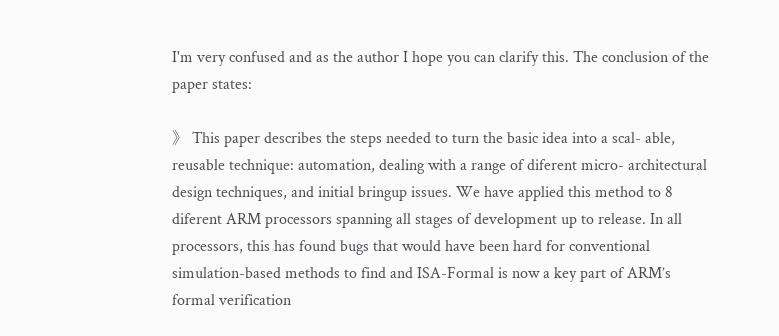I'm very confused and as the author I hope you can clarify this. The conclusion of the paper states:

》 This paper describes the steps needed to turn the basic idea into a scal- able, reusable technique: automation, dealing with a range of diferent micro- architectural design techniques, and initial bringup issues. We have applied this method to 8 diferent ARM processors spanning all stages of development up to release. In all processors, this has found bugs that would have been hard for conventional simulation-based methods to find and ISA-Formal is now a key part of ARM’s formal verification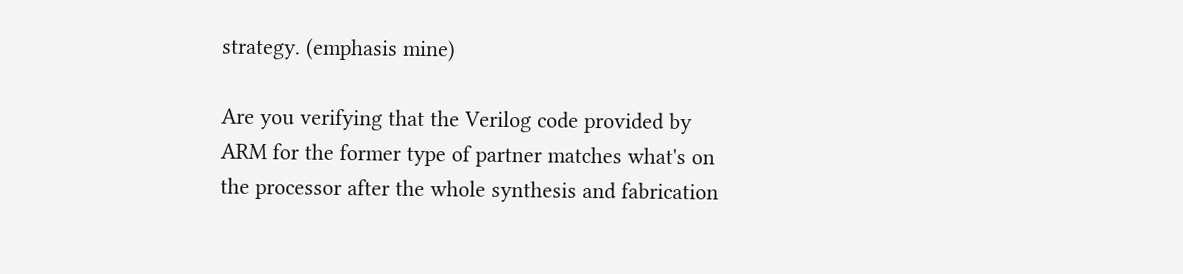strategy. (emphasis mine)

Are you verifying that the Verilog code provided by ARM for the former type of partner matches what's on the processor after the whole synthesis and fabrication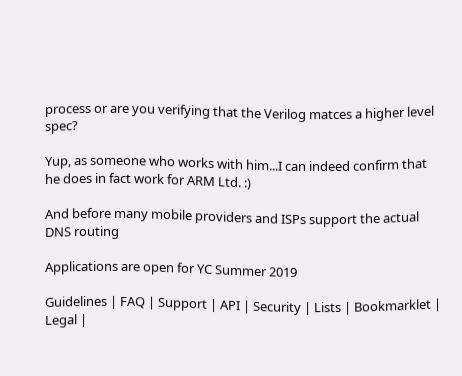process or are you verifying that the Verilog matces a higher level spec?

Yup, as someone who works with him...I can indeed confirm that he does in fact work for ARM Ltd. :)

And before many mobile providers and ISPs support the actual DNS routing

Applications are open for YC Summer 2019

Guidelines | FAQ | Support | API | Security | Lists | Bookmarklet | Legal |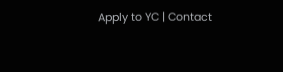Apply to YC | Contact